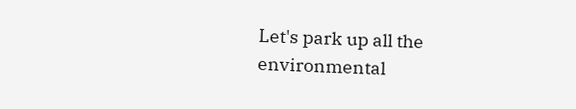Let's park up all the environmental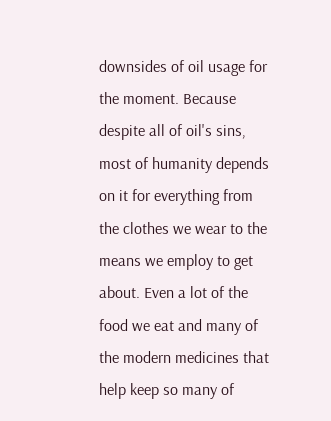downsides of oil usage for the moment. Because despite all of oil's sins, most of humanity depends on it for everything from the clothes we wear to the means we employ to get about. Even a lot of the food we eat and many of the modern medicines that help keep so many of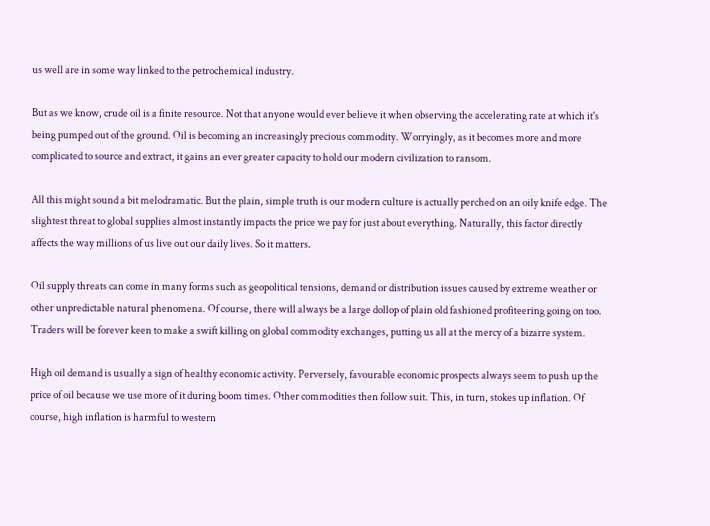us well are in some way linked to the petrochemical industry.

But as we know, crude oil is a finite resource. Not that anyone would ever believe it when observing the accelerating rate at which it's being pumped out of the ground. Oil is becoming an increasingly precious commodity. Worryingly, as it becomes more and more complicated to source and extract, it gains an ever greater capacity to hold our modern civilization to ransom.

All this might sound a bit melodramatic. But the plain, simple truth is our modern culture is actually perched on an oily knife edge. The slightest threat to global supplies almost instantly impacts the price we pay for just about everything. Naturally, this factor directly affects the way millions of us live out our daily lives. So it matters.

Oil supply threats can come in many forms such as geopolitical tensions, demand or distribution issues caused by extreme weather or other unpredictable natural phenomena. Of course, there will always be a large dollop of plain old fashioned profiteering going on too. Traders will be forever keen to make a swift killing on global commodity exchanges, putting us all at the mercy of a bizarre system.

High oil demand is usually a sign of healthy economic activity. Perversely, favourable economic prospects always seem to push up the price of oil because we use more of it during boom times. Other commodities then follow suit. This, in turn, stokes up inflation. Of course, high inflation is harmful to western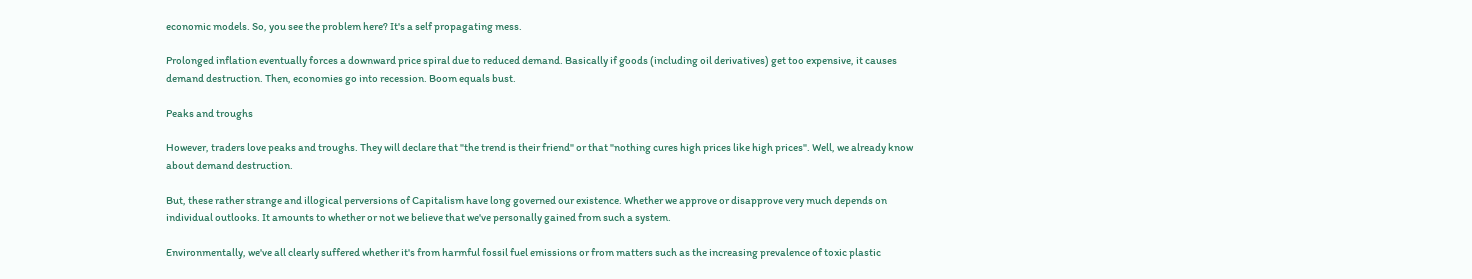economic models. So, you see the problem here? It's a self propagating mess.

Prolonged inflation eventually forces a downward price spiral due to reduced demand. Basically if goods (including oil derivatives) get too expensive, it causes demand destruction. Then, economies go into recession. Boom equals bust.

Peaks and troughs

However, traders love peaks and troughs. They will declare that "the trend is their friend" or that "nothing cures high prices like high prices". Well, we already know about demand destruction.

But, these rather strange and illogical perversions of Capitalism have long governed our existence. Whether we approve or disapprove very much depends on individual outlooks. It amounts to whether or not we believe that we've personally gained from such a system.

Environmentally, we've all clearly suffered whether it's from harmful fossil fuel emissions or from matters such as the increasing prevalence of toxic plastic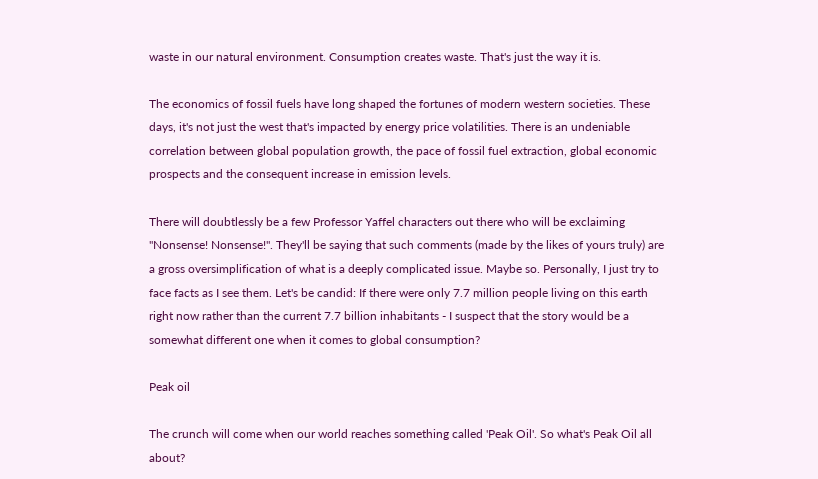waste in our natural environment. Consumption creates waste. That's just the way it is.

The economics of fossil fuels have long shaped the fortunes of modern western societies. These days, it's not just the west that's impacted by energy price volatilities. There is an undeniable correlation between global population growth, the pace of fossil fuel extraction, global economic prospects and the consequent increase in emission levels.

There will doubtlessly be a few Professor Yaffel characters out there who will be exclaiming "Nonsense! Nonsense!". They'll be saying that such comments (made by the likes of yours truly) are a gross oversimplification of what is a deeply complicated issue. Maybe so. Personally, I just try to face facts as I see them. Let's be candid: If there were only 7.7 million people living on this earth right now rather than the current 7.7 billion inhabitants - I suspect that the story would be a somewhat different one when it comes to global consumption?

Peak oil

The crunch will come when our world reaches something called 'Peak Oil'. So what's Peak Oil all about?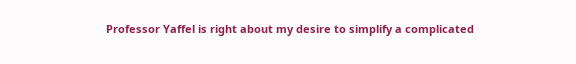Professor Yaffel is right about my desire to simplify a complicated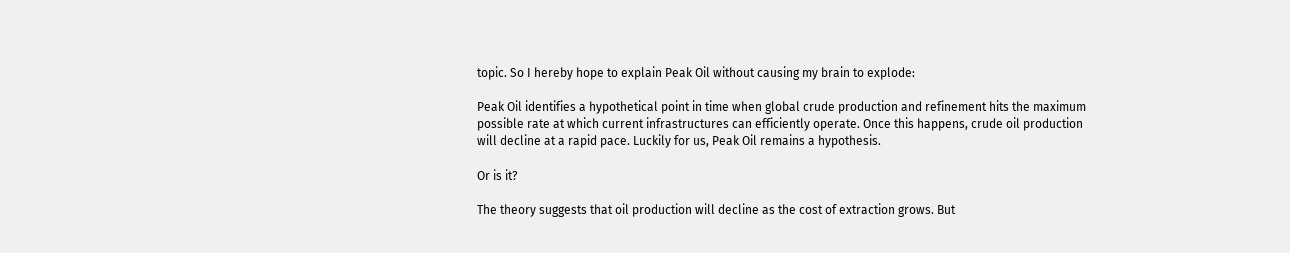topic. So I hereby hope to explain Peak Oil without causing my brain to explode:

Peak Oil identifies a hypothetical point in time when global crude production and refinement hits the maximum possible rate at which current infrastructures can efficiently operate. Once this happens, crude oil production will decline at a rapid pace. Luckily for us, Peak Oil remains a hypothesis.

Or is it?

The theory suggests that oil production will decline as the cost of extraction grows. But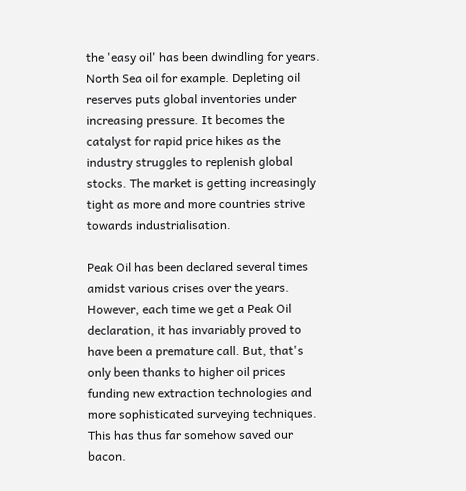the 'easy oil' has been dwindling for years. North Sea oil for example. Depleting oil reserves puts global inventories under increasing pressure. It becomes the catalyst for rapid price hikes as the industry struggles to replenish global stocks. The market is getting increasingly tight as more and more countries strive towards industrialisation.

Peak Oil has been declared several times amidst various crises over the years. However, each time we get a Peak Oil declaration, it has invariably proved to have been a premature call. But, that's only been thanks to higher oil prices funding new extraction technologies and more sophisticated surveying techniques. This has thus far somehow saved our bacon.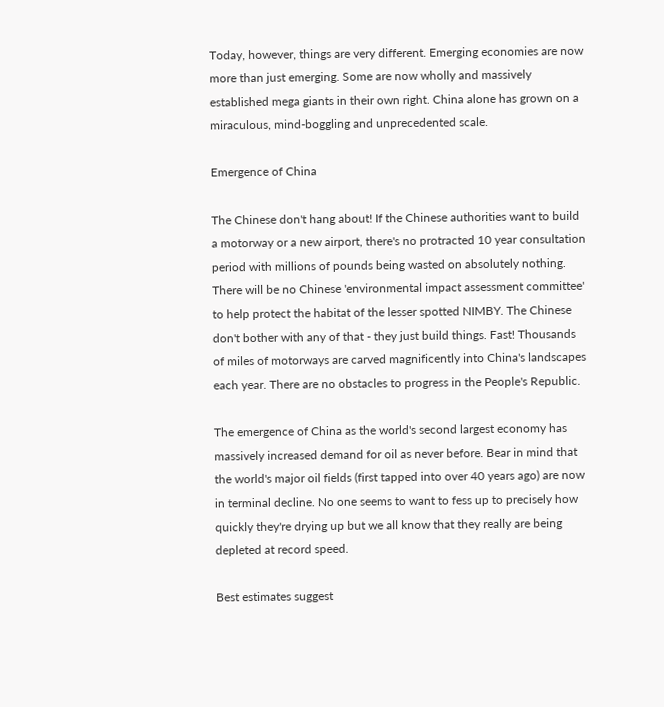Today, however, things are very different. Emerging economies are now more than just emerging. Some are now wholly and massively established mega giants in their own right. China alone has grown on a miraculous, mind-boggling and unprecedented scale.

Emergence of China

The Chinese don't hang about! If the Chinese authorities want to build a motorway or a new airport, there's no protracted 10 year consultation period with millions of pounds being wasted on absolutely nothing. There will be no Chinese 'environmental impact assessment committee' to help protect the habitat of the lesser spotted NIMBY. The Chinese don't bother with any of that - they just build things. Fast! Thousands of miles of motorways are carved magnificently into China's landscapes each year. There are no obstacles to progress in the People's Republic.

The emergence of China as the world's second largest economy has massively increased demand for oil as never before. Bear in mind that the world's major oil fields (first tapped into over 40 years ago) are now in terminal decline. No one seems to want to fess up to precisely how quickly they're drying up but we all know that they really are being depleted at record speed.

Best estimates suggest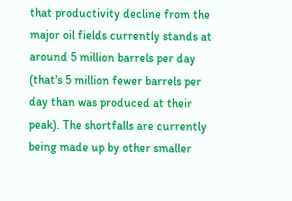that productivity decline from the major oil fields currently stands at around 5 million barrels per day (that's 5 million fewer barrels per day than was produced at their peak). The shortfalls are currently being made up by other smaller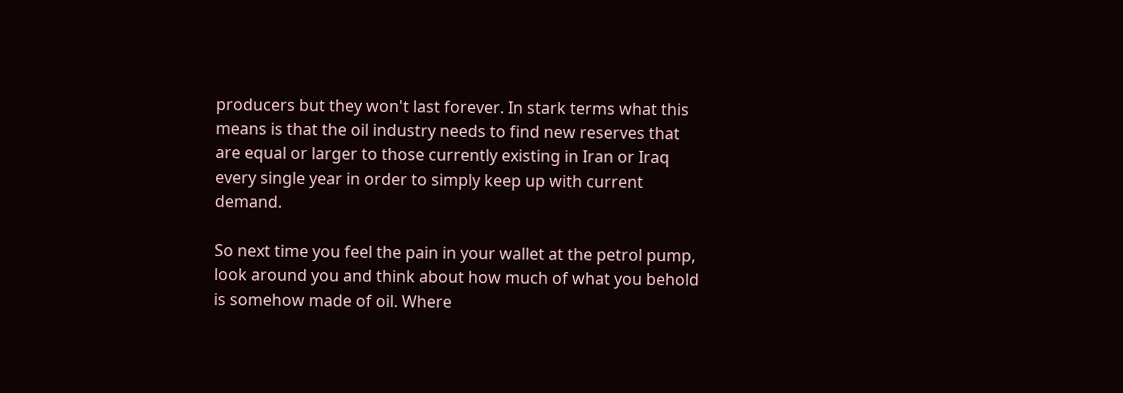producers but they won't last forever. In stark terms what this means is that the oil industry needs to find new reserves that are equal or larger to those currently existing in Iran or Iraq every single year in order to simply keep up with current demand.

So next time you feel the pain in your wallet at the petrol pump, look around you and think about how much of what you behold is somehow made of oil. Where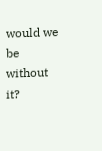would we be without it?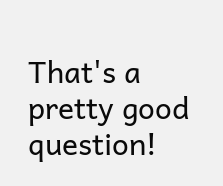That's a pretty good question!